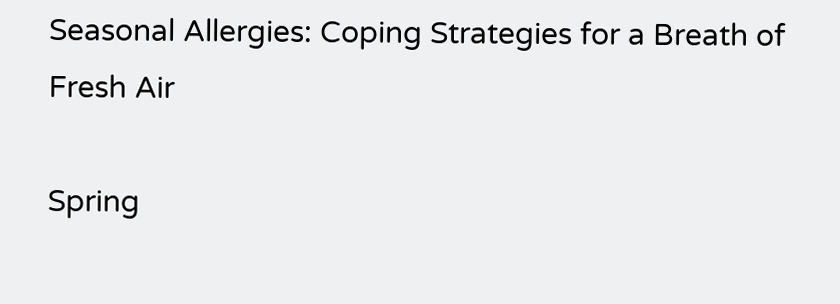Seasonal Allergies: Coping Strategies for a Breath of Fresh Air

Spring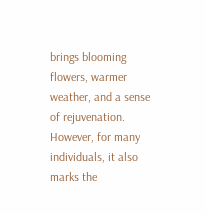brings blooming flowers, warmer weather, and a sense of rejuvenation. However, for many individuals, it also marks the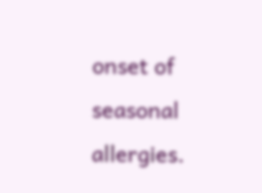onset of seasonal allergies.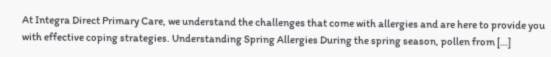At Integra Direct Primary Care, we understand the challenges that come with allergies and are here to provide you with effective coping strategies. Understanding Spring Allergies During the spring season, pollen from […]